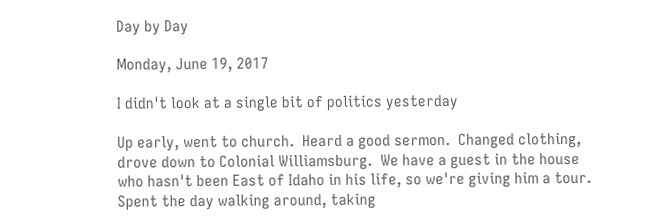Day by Day

Monday, June 19, 2017

I didn't look at a single bit of politics yesterday

Up early, went to church.  Heard a good sermon.  Changed clothing, drove down to Colonial Williamsburg.  We have a guest in the house who hasn't been East of Idaho in his life, so we're giving him a tour.  Spent the day walking around, taking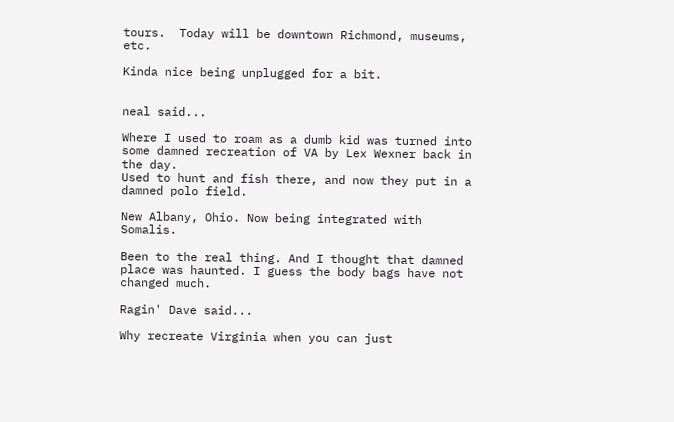tours.  Today will be downtown Richmond, museums, etc.

Kinda nice being unplugged for a bit.


neal said...

Where I used to roam as a dumb kid was turned into some damned recreation of VA by Lex Wexner back in the day.
Used to hunt and fish there, and now they put in a damned polo field.

New Albany, Ohio. Now being integrated with Somalis.

Been to the real thing. And I thought that damned place was haunted. I guess the body bags have not changed much.

Ragin' Dave said...

Why recreate Virginia when you can just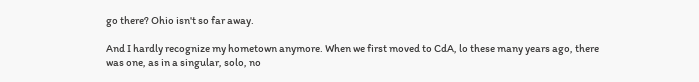go there? Ohio isn't so far away.

And I hardly recognize my hometown anymore. When we first moved to CdA, lo these many years ago, there was one, as in a singular, solo, no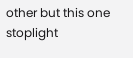other but this one stoplight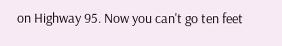on Highway 95. Now you can't go ten feet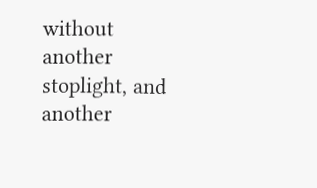without another stoplight, and another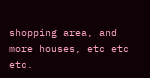shopping area, and more houses, etc etc etc.